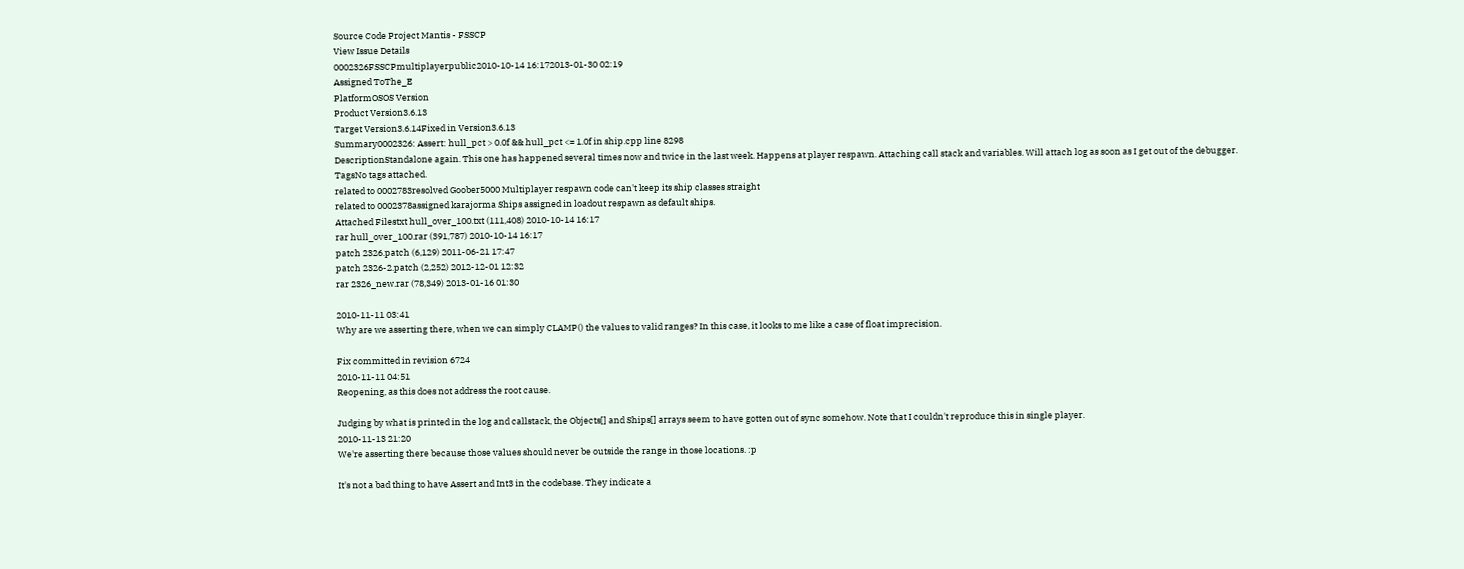Source Code Project Mantis - FSSCP
View Issue Details
0002326FSSCPmultiplayerpublic2010-10-14 16:172013-01-30 02:19
Assigned ToThe_E
PlatformOSOS Version
Product Version3.6.13
Target Version3.6.14Fixed in Version3.6.13
Summary0002326: Assert: hull_pct > 0.0f && hull_pct <= 1.0f in ship.cpp line 8298
DescriptionStandalone again. This one has happened several times now and twice in the last week. Happens at player respawn. Attaching call stack and variables. Will attach log as soon as I get out of the debugger.
TagsNo tags attached.
related to 0002783resolved Goober5000 Multiplayer respawn code can't keep its ship classes straight
related to 0002378assigned karajorma Ships assigned in loadout respawn as default ships.
Attached Filestxt hull_over_100.txt (111,408) 2010-10-14 16:17
rar hull_over_100.rar (391,787) 2010-10-14 16:17
patch 2326.patch (6,129) 2011-06-21 17:47
patch 2326-2.patch (2,252) 2012-12-01 12:32
rar 2326_new.rar (78,349) 2013-01-16 01:30

2010-11-11 03:41
Why are we asserting there, when we can simply CLAMP() the values to valid ranges? In this case, it looks to me like a case of float imprecision.

Fix committed in revision 6724
2010-11-11 04:51
Reopening, as this does not address the root cause.

Judging by what is printed in the log and callstack, the Objects[] and Ships[] arrays seem to have gotten out of sync somehow. Note that I couldn't reproduce this in single player.
2010-11-13 21:20
We're asserting there because those values should never be outside the range in those locations. :p

It's not a bad thing to have Assert and Int3 in the codebase. They indicate a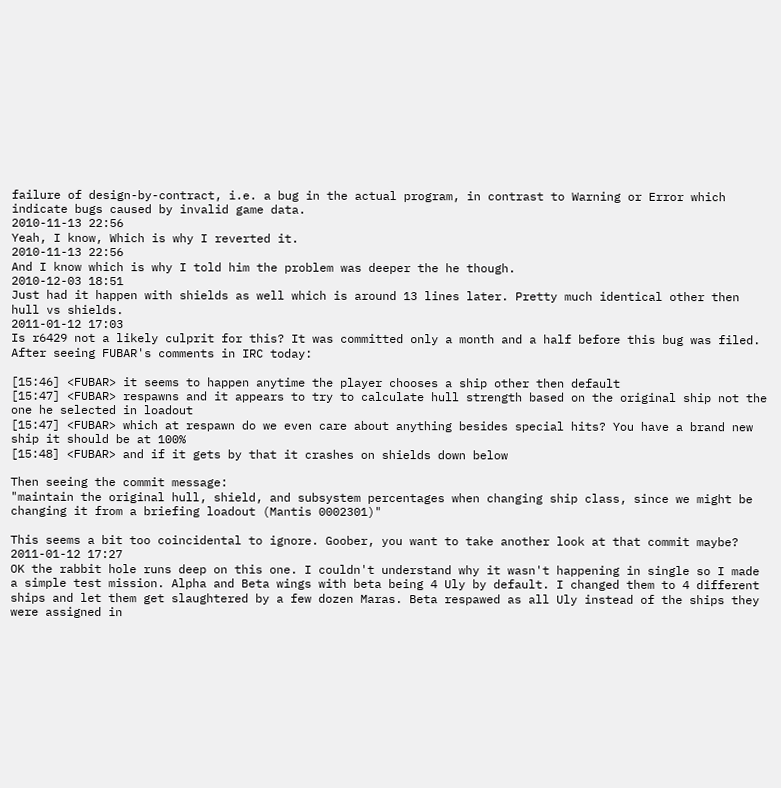failure of design-by-contract, i.e. a bug in the actual program, in contrast to Warning or Error which indicate bugs caused by invalid game data.
2010-11-13 22:56
Yeah, I know, Which is why I reverted it.
2010-11-13 22:56
And I know which is why I told him the problem was deeper the he though.
2010-12-03 18:51
Just had it happen with shields as well which is around 13 lines later. Pretty much identical other then hull vs shields.
2011-01-12 17:03
Is r6429 not a likely culprit for this? It was committed only a month and a half before this bug was filed. After seeing FUBAR's comments in IRC today:

[15:46] <FUBAR> it seems to happen anytime the player chooses a ship other then default
[15:47] <FUBAR> respawns and it appears to try to calculate hull strength based on the original ship not the one he selected in loadout
[15:47] <FUBAR> which at respawn do we even care about anything besides special hits? You have a brand new ship it should be at 100%
[15:48] <FUBAR> and if it gets by that it crashes on shields down below

Then seeing the commit message:
"maintain the original hull, shield, and subsystem percentages when changing ship class, since we might be changing it from a briefing loadout (Mantis 0002301)"

This seems a bit too coincidental to ignore. Goober, you want to take another look at that commit maybe?
2011-01-12 17:27
OK the rabbit hole runs deep on this one. I couldn't understand why it wasn't happening in single so I made a simple test mission. Alpha and Beta wings with beta being 4 Uly by default. I changed them to 4 different ships and let them get slaughtered by a few dozen Maras. Beta respawed as all Uly instead of the ships they were assigned in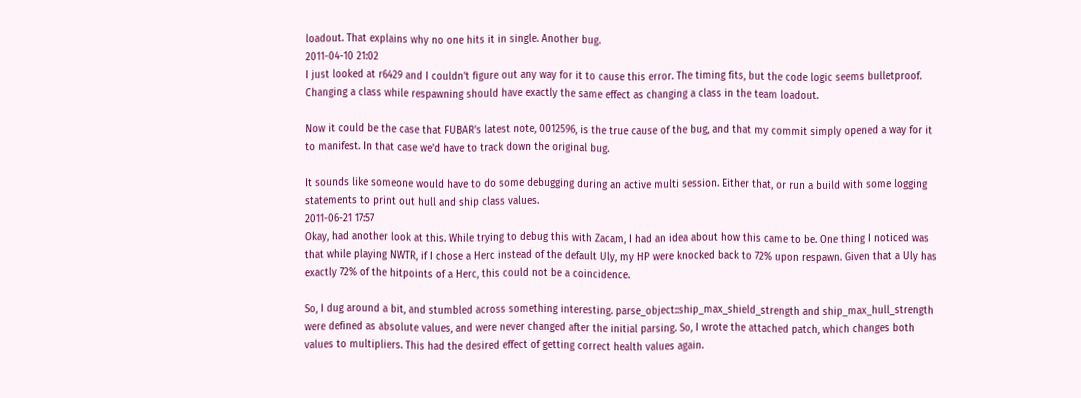loadout. That explains why no one hits it in single. Another bug.
2011-04-10 21:02
I just looked at r6429 and I couldn't figure out any way for it to cause this error. The timing fits, but the code logic seems bulletproof. Changing a class while respawning should have exactly the same effect as changing a class in the team loadout.

Now it could be the case that FUBAR's latest note, 0012596, is the true cause of the bug, and that my commit simply opened a way for it to manifest. In that case we'd have to track down the original bug.

It sounds like someone would have to do some debugging during an active multi session. Either that, or run a build with some logging statements to print out hull and ship class values.
2011-06-21 17:57
Okay, had another look at this. While trying to debug this with Zacam, I had an idea about how this came to be. One thing I noticed was that while playing NWTR, if I chose a Herc instead of the default Uly, my HP were knocked back to 72% upon respawn. Given that a Uly has exactly 72% of the hitpoints of a Herc, this could not be a coincidence.

So, I dug around a bit, and stumbled across something interesting. parse_object::ship_max_shield_strength and ship_max_hull_strength were defined as absolute values, and were never changed after the initial parsing. So, I wrote the attached patch, which changes both values to multipliers. This had the desired effect of getting correct health values again.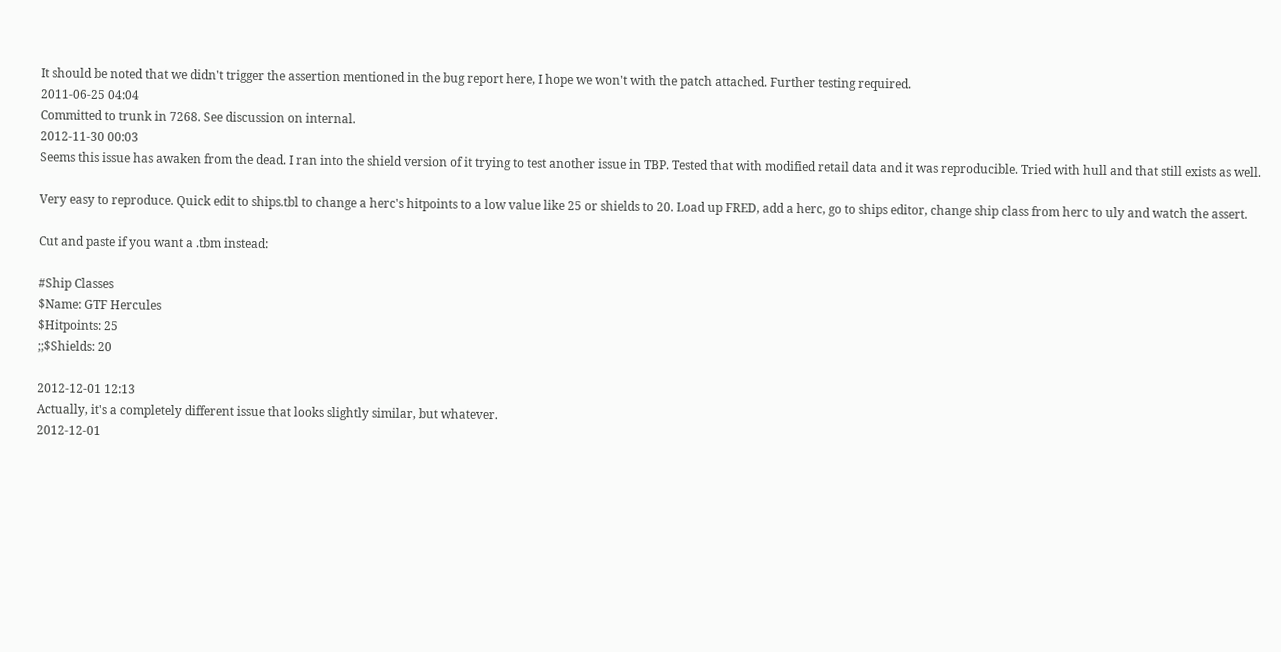It should be noted that we didn't trigger the assertion mentioned in the bug report here, I hope we won't with the patch attached. Further testing required.
2011-06-25 04:04
Committed to trunk in 7268. See discussion on internal.
2012-11-30 00:03
Seems this issue has awaken from the dead. I ran into the shield version of it trying to test another issue in TBP. Tested that with modified retail data and it was reproducible. Tried with hull and that still exists as well.

Very easy to reproduce. Quick edit to ships.tbl to change a herc's hitpoints to a low value like 25 or shields to 20. Load up FRED, add a herc, go to ships editor, change ship class from herc to uly and watch the assert.

Cut and paste if you want a .tbm instead:

#Ship Classes
$Name: GTF Hercules
$Hitpoints: 25
;;$Shields: 20

2012-12-01 12:13
Actually, it's a completely different issue that looks slightly similar, but whatever.
2012-12-01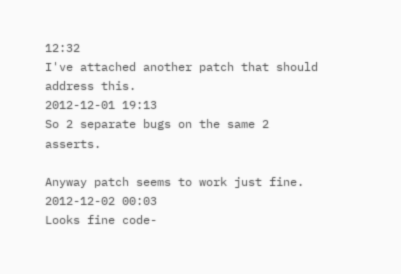12:32
I've attached another patch that should address this.
2012-12-01 19:13
So 2 separate bugs on the same 2 asserts.

Anyway patch seems to work just fine.
2012-12-02 00:03
Looks fine code-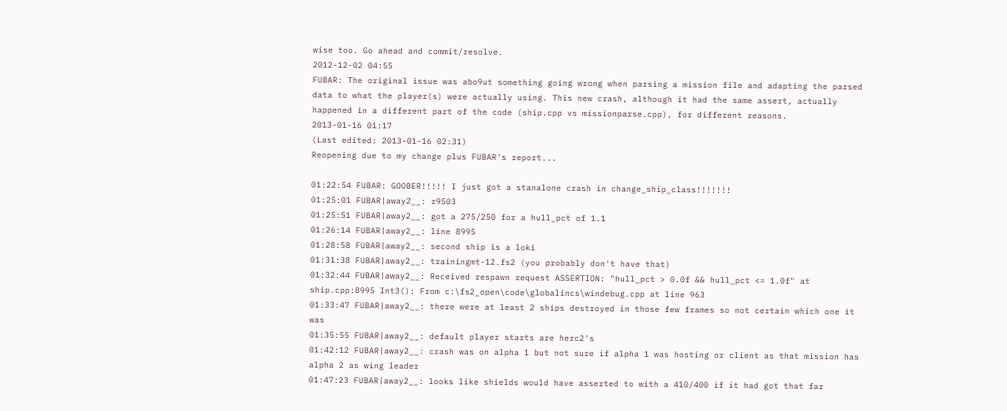wise too. Go ahead and commit/resolve.
2012-12-02 04:55
FUBAR: The original issue was abo9ut something going wrong when parsing a mission file and adapting the parsed data to what the player(s) were actually using. This new crash, although it had the same assert, actually happened in a different part of the code (ship.cpp vs missionparse.cpp), for different reasons.
2013-01-16 01:17
(Last edited: 2013-01-16 02:31)
Reopening due to my change plus FUBAR's report...

01:22:54 FUBAR: GOOBER!!!!! I just got a stanalone crash in change_ship_class!!!!!!!
01:25:01 FUBAR|away2__: r9503
01:25:51 FUBAR|away2__: got a 275/250 for a hull_pct of 1.1
01:26:14 FUBAR|away2__: line 8995
01:28:58 FUBAR|away2__: second ship is a loki
01:31:38 FUBAR|away2__: trainingmt-12.fs2 (you probably don't have that)
01:32:44 FUBAR|away2__: Received respawn request ASSERTION: "hull_pct > 0.0f && hull_pct <= 1.0f" at ship.cpp:8995 Int3(): From c:\fs2_open\code\globalincs\windebug.cpp at line 963
01:33:47 FUBAR|away2__: there were at least 2 ships destroyed in those few frames so not certain which one it was
01:35:55 FUBAR|away2__: default player starts are herc2's
01:42:12 FUBAR|away2__: crash was on alpha 1 but not sure if alpha 1 was hosting or client as that mission has alpha 2 as wing leader
01:47:23 FUBAR|away2__: looks like shields would have asserted to with a 410/400 if it had got that far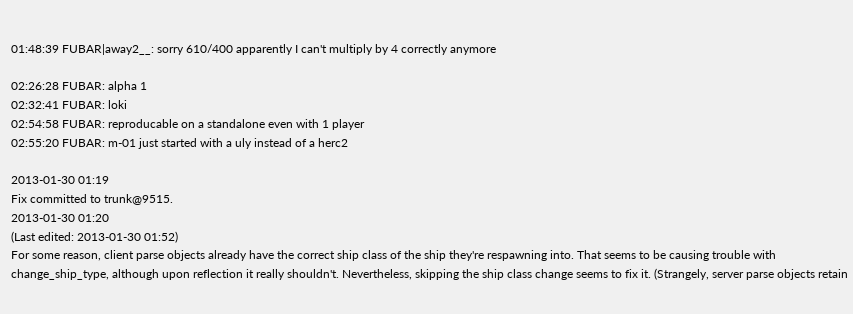01:48:39 FUBAR|away2__: sorry 610/400 apparently I can't multiply by 4 correctly anymore

02:26:28 FUBAR: alpha 1
02:32:41 FUBAR: loki
02:54:58 FUBAR: reproducable on a standalone even with 1 player
02:55:20 FUBAR: m-01 just started with a uly instead of a herc2

2013-01-30 01:19
Fix committed to trunk@9515.
2013-01-30 01:20
(Last edited: 2013-01-30 01:52)
For some reason, client parse objects already have the correct ship class of the ship they're respawning into. That seems to be causing trouble with change_ship_type, although upon reflection it really shouldn't. Nevertheless, skipping the ship class change seems to fix it. (Strangely, server parse objects retain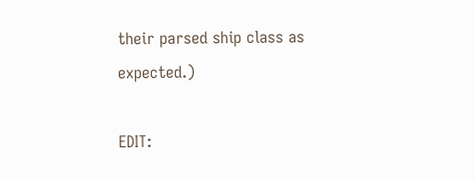their parsed ship class as expected.)

EDIT: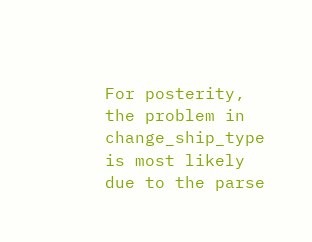For posterity, the problem in change_ship_type is most likely due to the parse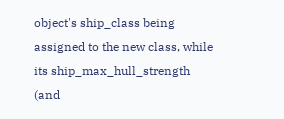object's ship_class being assigned to the new class, while its ship_max_hull_strength (and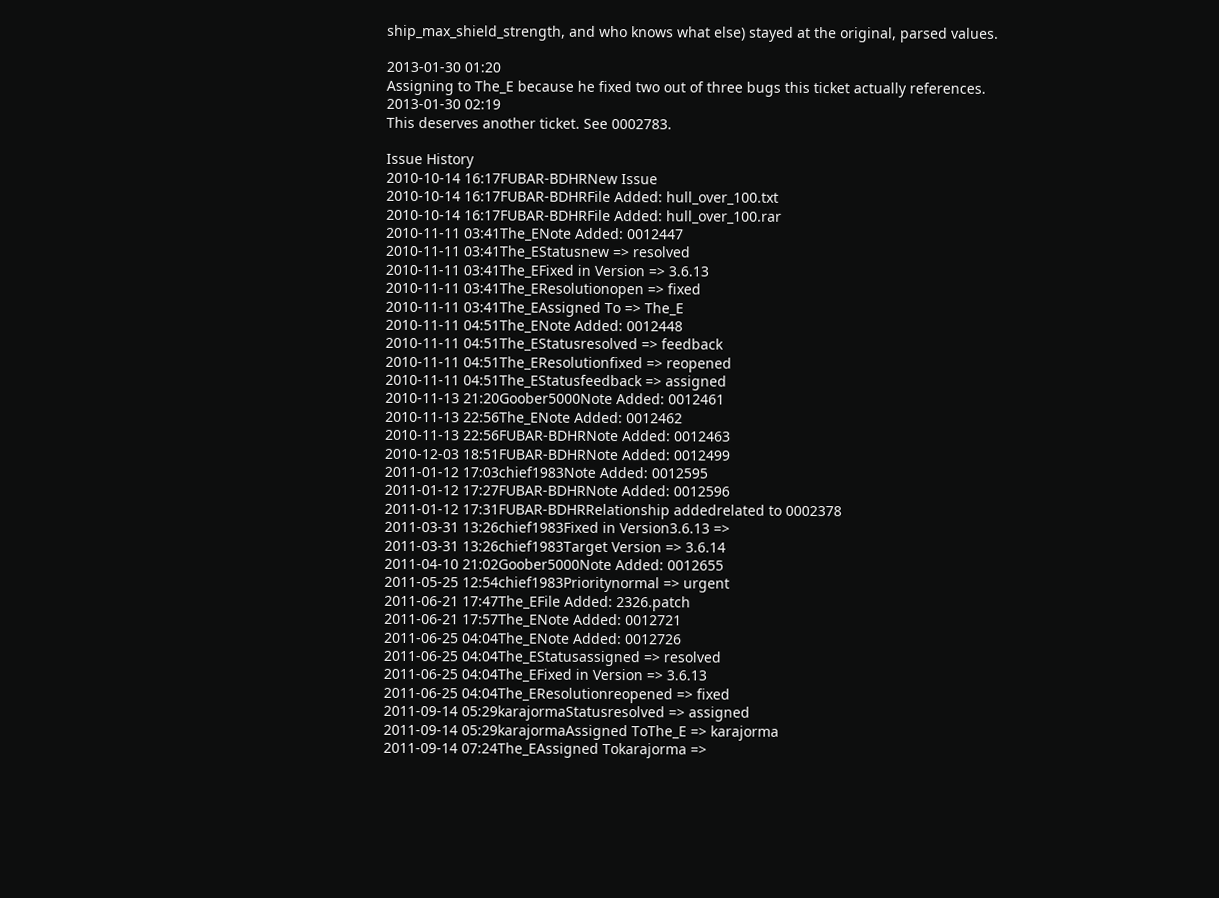ship_max_shield_strength, and who knows what else) stayed at the original, parsed values.

2013-01-30 01:20
Assigning to The_E because he fixed two out of three bugs this ticket actually references.
2013-01-30 02:19
This deserves another ticket. See 0002783.

Issue History
2010-10-14 16:17FUBAR-BDHRNew Issue
2010-10-14 16:17FUBAR-BDHRFile Added: hull_over_100.txt
2010-10-14 16:17FUBAR-BDHRFile Added: hull_over_100.rar
2010-11-11 03:41The_ENote Added: 0012447
2010-11-11 03:41The_EStatusnew => resolved
2010-11-11 03:41The_EFixed in Version => 3.6.13
2010-11-11 03:41The_EResolutionopen => fixed
2010-11-11 03:41The_EAssigned To => The_E
2010-11-11 04:51The_ENote Added: 0012448
2010-11-11 04:51The_EStatusresolved => feedback
2010-11-11 04:51The_EResolutionfixed => reopened
2010-11-11 04:51The_EStatusfeedback => assigned
2010-11-13 21:20Goober5000Note Added: 0012461
2010-11-13 22:56The_ENote Added: 0012462
2010-11-13 22:56FUBAR-BDHRNote Added: 0012463
2010-12-03 18:51FUBAR-BDHRNote Added: 0012499
2011-01-12 17:03chief1983Note Added: 0012595
2011-01-12 17:27FUBAR-BDHRNote Added: 0012596
2011-01-12 17:31FUBAR-BDHRRelationship addedrelated to 0002378
2011-03-31 13:26chief1983Fixed in Version3.6.13 =>
2011-03-31 13:26chief1983Target Version => 3.6.14
2011-04-10 21:02Goober5000Note Added: 0012655
2011-05-25 12:54chief1983Prioritynormal => urgent
2011-06-21 17:47The_EFile Added: 2326.patch
2011-06-21 17:57The_ENote Added: 0012721
2011-06-25 04:04The_ENote Added: 0012726
2011-06-25 04:04The_EStatusassigned => resolved
2011-06-25 04:04The_EFixed in Version => 3.6.13
2011-06-25 04:04The_EResolutionreopened => fixed
2011-09-14 05:29karajormaStatusresolved => assigned
2011-09-14 05:29karajormaAssigned ToThe_E => karajorma
2011-09-14 07:24The_EAssigned Tokarajorma =>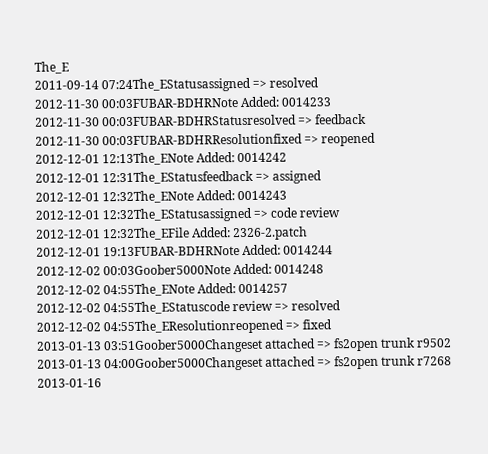The_E
2011-09-14 07:24The_EStatusassigned => resolved
2012-11-30 00:03FUBAR-BDHRNote Added: 0014233
2012-11-30 00:03FUBAR-BDHRStatusresolved => feedback
2012-11-30 00:03FUBAR-BDHRResolutionfixed => reopened
2012-12-01 12:13The_ENote Added: 0014242
2012-12-01 12:31The_EStatusfeedback => assigned
2012-12-01 12:32The_ENote Added: 0014243
2012-12-01 12:32The_EStatusassigned => code review
2012-12-01 12:32The_EFile Added: 2326-2.patch
2012-12-01 19:13FUBAR-BDHRNote Added: 0014244
2012-12-02 00:03Goober5000Note Added: 0014248
2012-12-02 04:55The_ENote Added: 0014257
2012-12-02 04:55The_EStatuscode review => resolved
2012-12-02 04:55The_EResolutionreopened => fixed
2013-01-13 03:51Goober5000Changeset attached => fs2open trunk r9502
2013-01-13 04:00Goober5000Changeset attached => fs2open trunk r7268
2013-01-16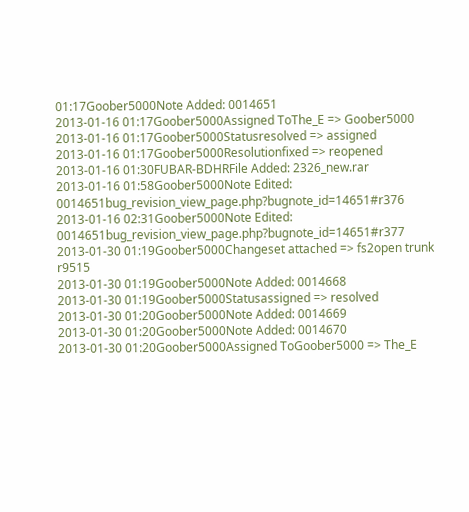01:17Goober5000Note Added: 0014651
2013-01-16 01:17Goober5000Assigned ToThe_E => Goober5000
2013-01-16 01:17Goober5000Statusresolved => assigned
2013-01-16 01:17Goober5000Resolutionfixed => reopened
2013-01-16 01:30FUBAR-BDHRFile Added: 2326_new.rar
2013-01-16 01:58Goober5000Note Edited: 0014651bug_revision_view_page.php?bugnote_id=14651#r376
2013-01-16 02:31Goober5000Note Edited: 0014651bug_revision_view_page.php?bugnote_id=14651#r377
2013-01-30 01:19Goober5000Changeset attached => fs2open trunk r9515
2013-01-30 01:19Goober5000Note Added: 0014668
2013-01-30 01:19Goober5000Statusassigned => resolved
2013-01-30 01:20Goober5000Note Added: 0014669
2013-01-30 01:20Goober5000Note Added: 0014670
2013-01-30 01:20Goober5000Assigned ToGoober5000 => The_E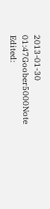2013-01-30 01:47Goober5000Note Edited: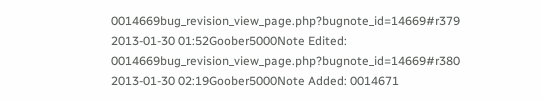0014669bug_revision_view_page.php?bugnote_id=14669#r379
2013-01-30 01:52Goober5000Note Edited: 0014669bug_revision_view_page.php?bugnote_id=14669#r380
2013-01-30 02:19Goober5000Note Added: 0014671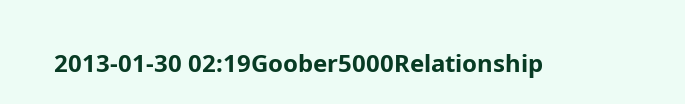2013-01-30 02:19Goober5000Relationship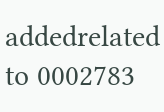addedrelated to 0002783